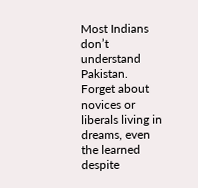Most Indians don’t understand Pakistan. Forget about novices or liberals living in dreams, even the learned despite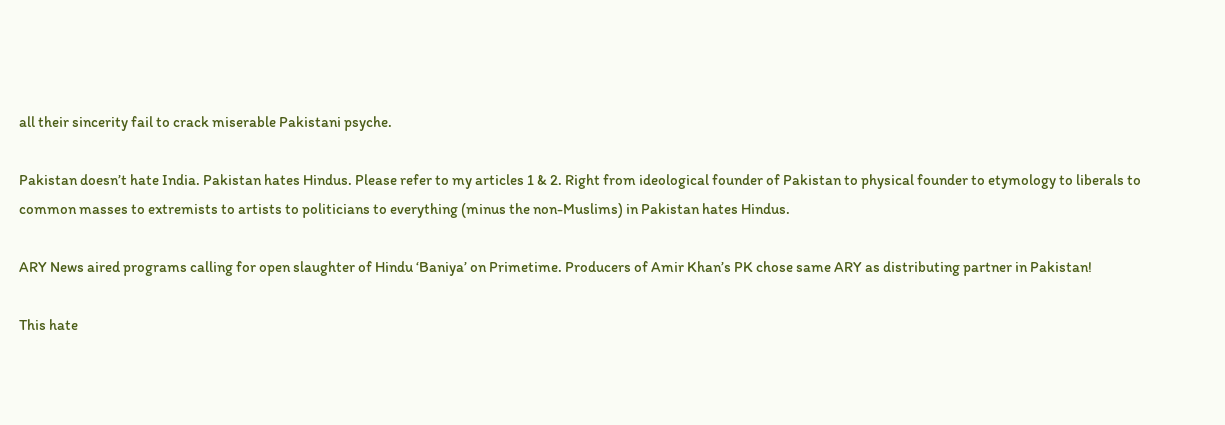all their sincerity fail to crack miserable Pakistani psyche.

Pakistan doesn’t hate India. Pakistan hates Hindus. Please refer to my articles 1 & 2. Right from ideological founder of Pakistan to physical founder to etymology to liberals to common masses to extremists to artists to politicians to everything (minus the non-Muslims) in Pakistan hates Hindus.

ARY News aired programs calling for open slaughter of Hindu ‘Baniya’ on Primetime. Producers of Amir Khan’s PK chose same ARY as distributing partner in Pakistan!

This hate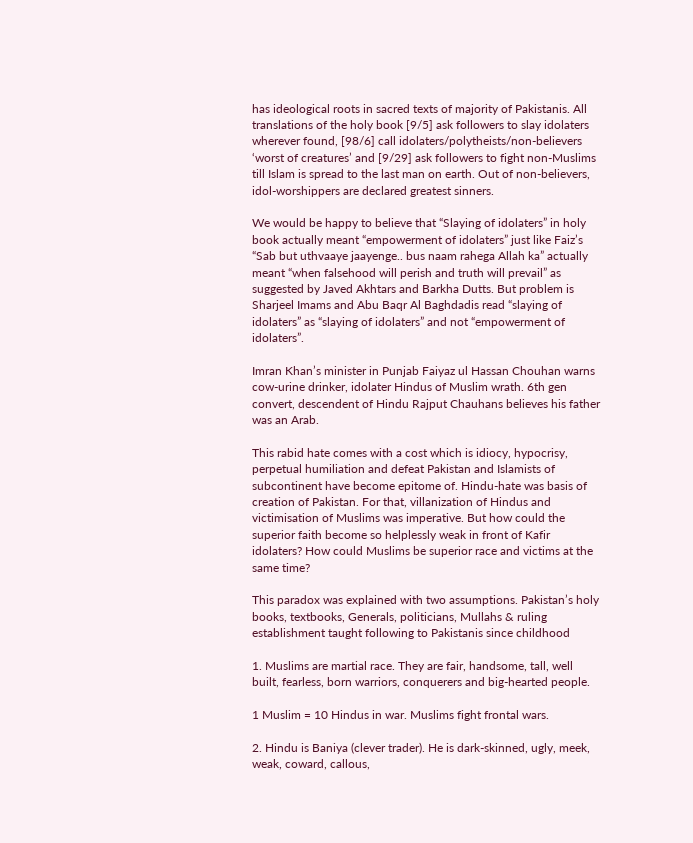has ideological roots in sacred texts of majority of Pakistanis. All translations of the holy book [9/5] ask followers to slay idolaters wherever found, [98/6] call idolaters/polytheists/non-believers ‘worst of creatures’ and [9/29] ask followers to fight non-Muslims till Islam is spread to the last man on earth. Out of non-believers, idol-worshippers are declared greatest sinners.

We would be happy to believe that “Slaying of idolaters” in holy book actually meant “empowerment of idolaters” just like Faiz’s “Sab but uthvaaye jaayenge.. bus naam rahega Allah ka” actually meant “when falsehood will perish and truth will prevail” as suggested by Javed Akhtars and Barkha Dutts. But problem is Sharjeel Imams and Abu Baqr Al Baghdadis read “slaying of idolaters” as “slaying of idolaters” and not “empowerment of idolaters”.

Imran Khan’s minister in Punjab Faiyaz ul Hassan Chouhan warns cow-urine drinker, idolater Hindus of Muslim wrath. 6th gen convert, descendent of Hindu Rajput Chauhans believes his father was an Arab.

This rabid hate comes with a cost which is idiocy, hypocrisy, perpetual humiliation and defeat Pakistan and Islamists of subcontinent have become epitome of. Hindu-hate was basis of creation of Pakistan. For that, villanization of Hindus and victimisation of Muslims was imperative. But how could the superior faith become so helplessly weak in front of Kafir idolaters? How could Muslims be superior race and victims at the same time?

This paradox was explained with two assumptions. Pakistan’s holy books, textbooks, Generals, politicians, Mullahs & ruling establishment taught following to Pakistanis since childhood

1. Muslims are martial race. They are fair, handsome, tall, well built, fearless, born warriors, conquerers and big-hearted people.

1 Muslim = 10 Hindus in war. Muslims fight frontal wars.

2. Hindu is Baniya (clever trader). He is dark-skinned, ugly, meek, weak, coward, callous,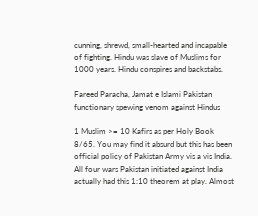cunning, shrewd, small-hearted and incapable of fighting. Hindu was slave of Muslims for 1000 years. Hindu conspires and backstabs.

Fareed Paracha, Jamat e Islami Pakistan functionary spewing venom against Hindus

1 Muslim >= 10 Kafirs as per Holy Book 8/65. You may find it absurd but this has been official policy of Pakistan Army vis a vis India. All four wars Pakistan initiated against India actually had this 1:10 theorem at play. Almost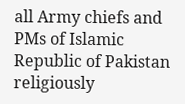all Army chiefs and PMs of Islamic Republic of Pakistan religiously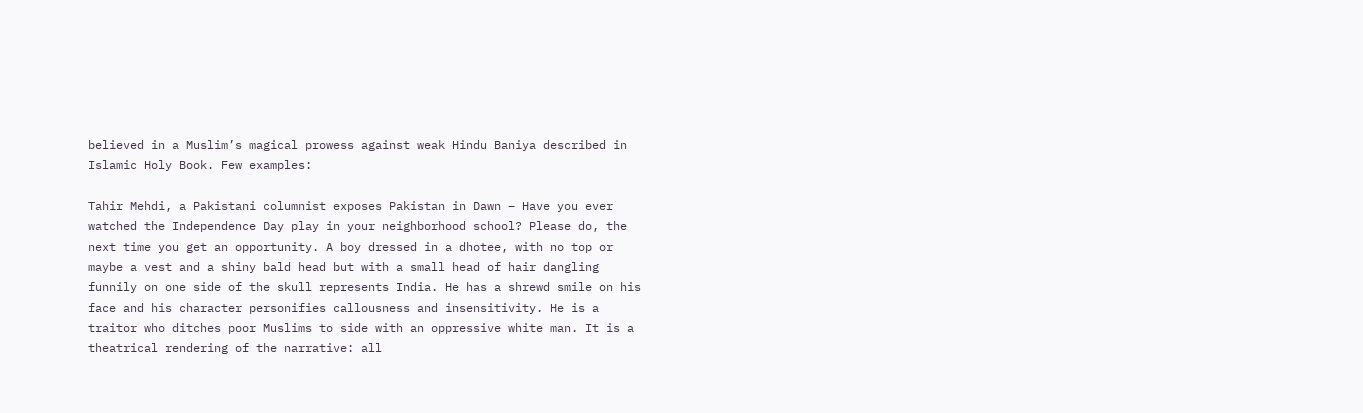believed in a Muslim’s magical prowess against weak Hindu Baniya described in Islamic Holy Book. Few examples:

Tahir Mehdi, a Pakistani columnist exposes Pakistan in Dawn – Have you ever watched the Independence Day play in your neighborhood school? Please do, the next time you get an opportunity. A boy dressed in a dhotee, with no top or maybe a vest and a shiny bald head but with a small head of hair dangling funnily on one side of the skull represents India. He has a shrewd smile on his face and his character personifies callousness and insensitivity. He is a traitor who ditches poor Muslims to side with an oppressive white man. It is a theatrical rendering of the narrative: all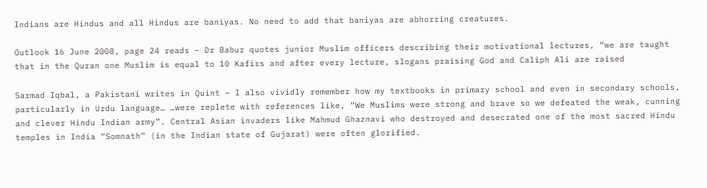Indians are Hindus and all Hindus are baniyas. No need to add that baniyas are abhorring creatures.

Outlook 16 June 2008, page 24 reads – Dr Babur quotes junior Muslim officers describing their motivational lectures, “we are taught that in the Quran one Muslim is equal to 10 Kafirs and after every lecture, slogans praising God and Caliph Ali are raised

Sarmad Iqbal, a Pakistani writes in Quint – I also vividly remember how my textbooks in primary school and even in secondary schools, particularly in Urdu language… …were replete with references like, “We Muslims were strong and brave so we defeated the weak, cunning and clever Hindu Indian army”. Central Asian invaders like Mahmud Ghaznavi who destroyed and desecrated one of the most sacred Hindu temples in India “Somnath” (in the Indian state of Gujarat) were often glorified.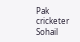Pak cricketer Sohail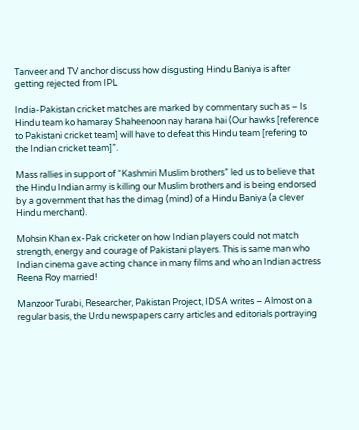Tanveer and TV anchor discuss how disgusting Hindu Baniya is after getting rejected from IPL

India-Pakistan cricket matches are marked by commentary such as – Is Hindu team ko hamaray Shaheenoon nay harana hai (Our hawks [reference to Pakistani cricket team] will have to defeat this Hindu team [refering to the Indian cricket team]”.

Mass rallies in support of “Kashmiri Muslim brothers” led us to believe that the Hindu Indian army is killing our Muslim brothers and is being endorsed by a government that has the dimag (mind) of a Hindu Baniya (a clever Hindu merchant).

Mohsin Khan ex-Pak cricketer on how Indian players could not match strength, energy and courage of Pakistani players. This is same man who Indian cinema gave acting chance in many films and who an Indian actress Reena Roy married!

Manzoor Turabi, Researcher, Pakistan Project, IDSA writes – Almost on a regular basis, the Urdu newspapers carry articles and editorials portraying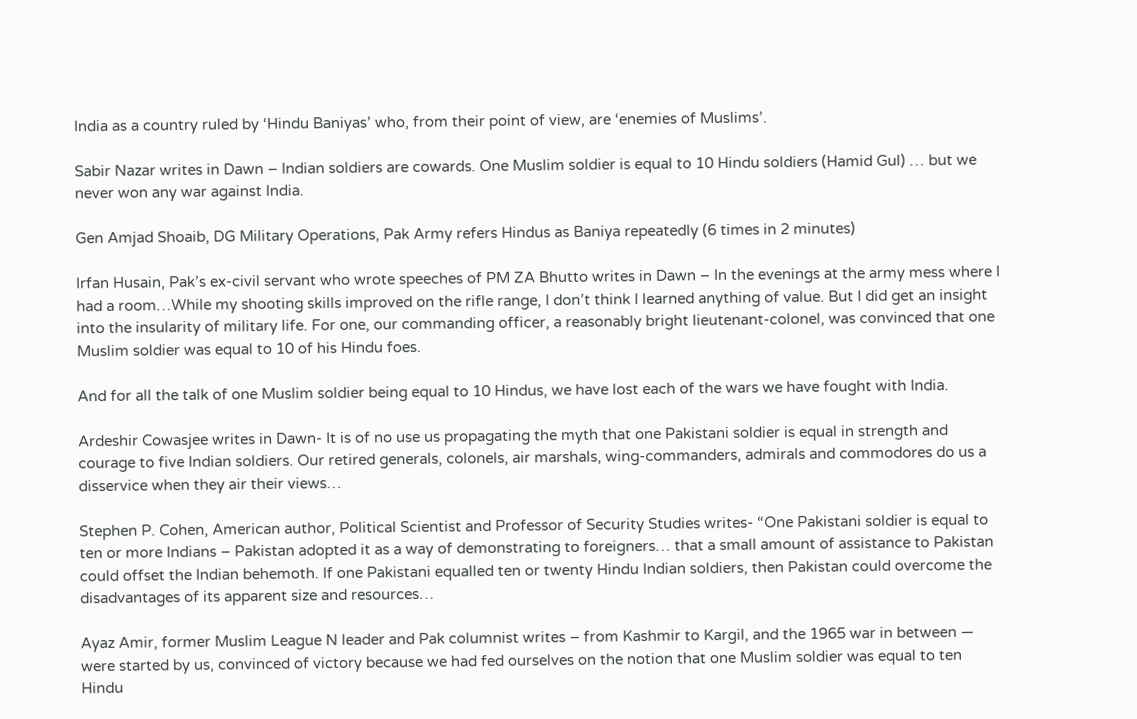India as a country ruled by ‘Hindu Baniyas’ who, from their point of view, are ‘enemies of Muslims’.

Sabir Nazar writes in Dawn – Indian soldiers are cowards. One Muslim soldier is equal to 10 Hindu soldiers (Hamid Gul) … but we never won any war against India.

Gen Amjad Shoaib, DG Military Operations, Pak Army refers Hindus as Baniya repeatedly (6 times in 2 minutes)

Irfan Husain, Pak’s ex-civil servant who wrote speeches of PM ZA Bhutto writes in Dawn – In the evenings at the army mess where I had a room…While my shooting skills improved on the rifle range, I don’t think I learned anything of value. But I did get an insight into the insularity of military life. For one, our commanding officer, a reasonably bright lieutenant-colonel, was convinced that one Muslim soldier was equal to 10 of his Hindu foes.

And for all the talk of one Muslim soldier being equal to 10 Hindus, we have lost each of the wars we have fought with India.

Ardeshir Cowasjee writes in Dawn- It is of no use us propagating the myth that one Pakistani soldier is equal in strength and courage to five Indian soldiers. Our retired generals, colonels, air marshals, wing-commanders, admirals and commodores do us a disservice when they air their views…

Stephen P. Cohen, American author, Political Scientist and Professor of Security Studies writes- “One Pakistani soldier is equal to ten or more Indians – Pakistan adopted it as a way of demonstrating to foreigners… that a small amount of assistance to Pakistan could offset the Indian behemoth. If one Pakistani equalled ten or twenty Hindu Indian soldiers, then Pakistan could overcome the disadvantages of its apparent size and resources…

Ayaz Amir, former Muslim League N leader and Pak columnist writes – from Kashmir to Kargil, and the 1965 war in between — were started by us, convinced of victory because we had fed ourselves on the notion that one Muslim soldier was equal to ten Hindu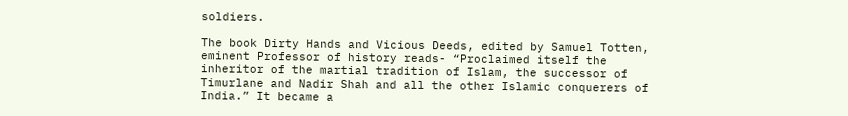soldiers.

The book Dirty Hands and Vicious Deeds, edited by Samuel Totten, eminent Professor of history reads- “Proclaimed itself the inheritor of the martial tradition of Islam, the successor of Timurlane and Nadir Shah and all the other Islamic conquerers of India.” It became a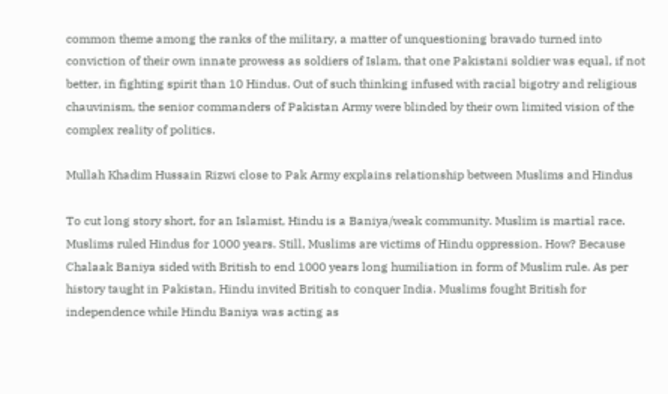common theme among the ranks of the military, a matter of unquestioning bravado turned into conviction of their own innate prowess as soldiers of Islam, that one Pakistani soldier was equal, if not better, in fighting spirit than 10 Hindus. Out of such thinking infused with racial bigotry and religious chauvinism, the senior commanders of Pakistan Army were blinded by their own limited vision of the complex reality of politics.

Mullah Khadim Hussain Rizwi close to Pak Army explains relationship between Muslims and Hindus

To cut long story short, for an Islamist, Hindu is a Baniya/weak community. Muslim is martial race. Muslims ruled Hindus for 1000 years. Still, Muslims are victims of Hindu oppression. How? Because Chalaak Baniya sided with British to end 1000 years long humiliation in form of Muslim rule. As per history taught in Pakistan, Hindu invited British to conquer India. Muslims fought British for independence while Hindu Baniya was acting as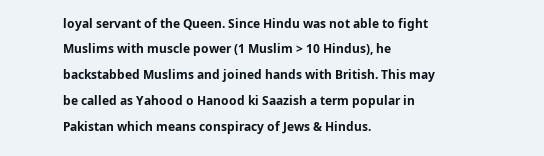loyal servant of the Queen. Since Hindu was not able to fight Muslims with muscle power (1 Muslim > 10 Hindus), he backstabbed Muslims and joined hands with British. This may be called as Yahood o Hanood ki Saazish a term popular in Pakistan which means conspiracy of Jews & Hindus.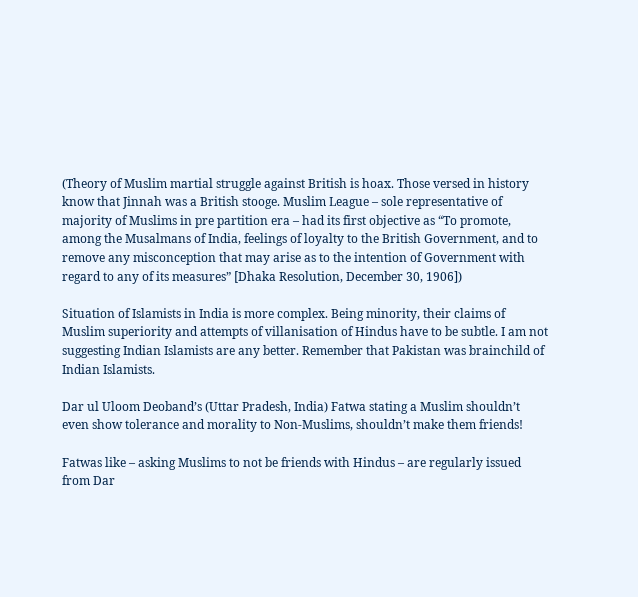(Theory of Muslim martial struggle against British is hoax. Those versed in history know that Jinnah was a British stooge. Muslim League – sole representative of majority of Muslims in pre partition era – had its first objective as “To promote, among the Musalmans of India, feelings of loyalty to the British Government, and to remove any misconception that may arise as to the intention of Government with regard to any of its measures” [Dhaka Resolution, December 30, 1906])

Situation of Islamists in India is more complex. Being minority, their claims of Muslim superiority and attempts of villanisation of Hindus have to be subtle. I am not suggesting Indian Islamists are any better. Remember that Pakistan was brainchild of Indian Islamists.

Dar ul Uloom Deoband’s (Uttar Pradesh, India) Fatwa stating a Muslim shouldn’t even show tolerance and morality to Non-Muslims, shouldn’t make them friends!

Fatwas like – asking Muslims to not be friends with Hindus – are regularly issued from Dar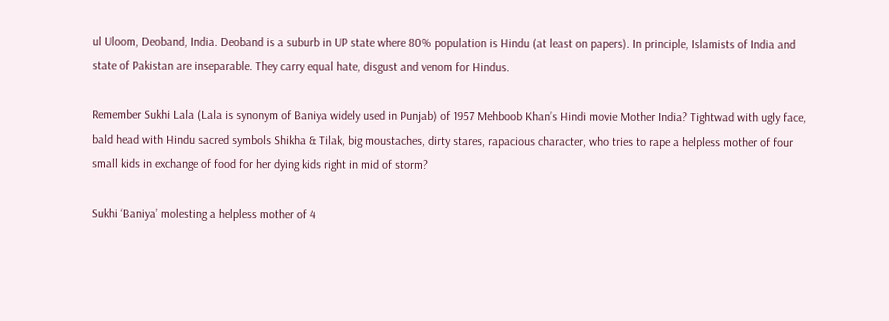ul Uloom, Deoband, India. Deoband is a suburb in UP state where 80% population is Hindu (at least on papers). In principle, Islamists of India and state of Pakistan are inseparable. They carry equal hate, disgust and venom for Hindus.

Remember Sukhi Lala (Lala is synonym of Baniya widely used in Punjab) of 1957 Mehboob Khan’s Hindi movie Mother India? Tightwad with ugly face, bald head with Hindu sacred symbols Shikha & Tilak, big moustaches, dirty stares, rapacious character, who tries to rape a helpless mother of four small kids in exchange of food for her dying kids right in mid of storm?

Sukhi ‘Baniya’ molesting a helpless mother of 4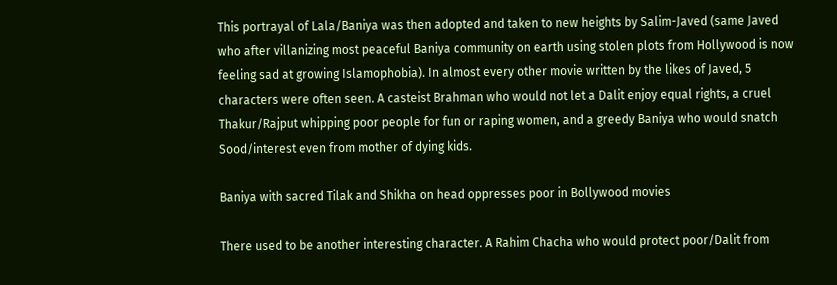This portrayal of Lala/Baniya was then adopted and taken to new heights by Salim-Javed (same Javed who after villanizing most peaceful Baniya community on earth using stolen plots from Hollywood is now feeling sad at growing Islamophobia). In almost every other movie written by the likes of Javed, 5 characters were often seen. A casteist Brahman who would not let a Dalit enjoy equal rights, a cruel Thakur/Rajput whipping poor people for fun or raping women, and a greedy Baniya who would snatch Sood/interest even from mother of dying kids.

Baniya with sacred Tilak and Shikha on head oppresses poor in Bollywood movies

There used to be another interesting character. A Rahim Chacha who would protect poor/Dalit from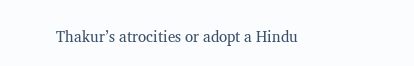Thakur’s atrocities or adopt a Hindu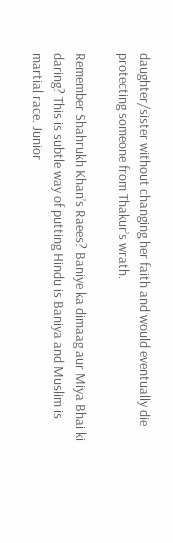daughter/sister without changing her faith and would eventually die protecting someone from Thakur’s wrath.

Remember Shahrukh Khan’s Raees? Baniye ka dimaag aur Miya Bhai ki daring? This is subtle way of putting Hindu is Baniya and Muslim is martial race. Junior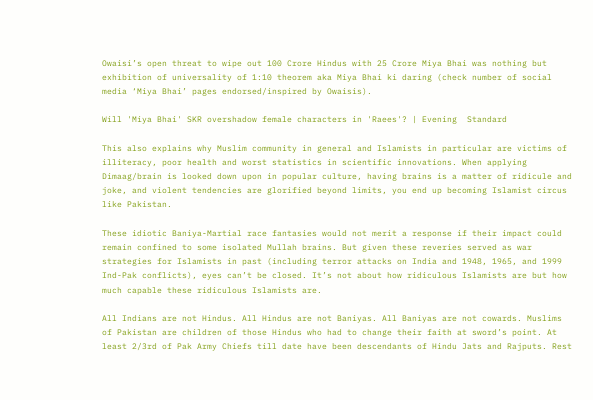Owaisi’s open threat to wipe out 100 Crore Hindus with 25 Crore Miya Bhai was nothing but exhibition of universality of 1:10 theorem aka Miya Bhai ki daring (check number of social media ‘Miya Bhai’ pages endorsed/inspired by Owaisis).

Will 'Miya Bhai' SKR overshadow female characters in 'Raees'? | Evening  Standard

This also explains why Muslim community in general and Islamists in particular are victims of illiteracy, poor health and worst statistics in scientific innovations. When applying Dimaag/brain is looked down upon in popular culture, having brains is a matter of ridicule and joke, and violent tendencies are glorified beyond limits, you end up becoming Islamist circus like Pakistan.

These idiotic Baniya-Martial race fantasies would not merit a response if their impact could remain confined to some isolated Mullah brains. But given these reveries served as war strategies for Islamists in past (including terror attacks on India and 1948, 1965, and 1999 Ind-Pak conflicts), eyes can’t be closed. It’s not about how ridiculous Islamists are but how much capable these ridiculous Islamists are.

All Indians are not Hindus. All Hindus are not Baniyas. All Baniyas are not cowards. Muslims of Pakistan are children of those Hindus who had to change their faith at sword’s point. At least 2/3rd of Pak Army Chiefs till date have been descendants of Hindu Jats and Rajputs. Rest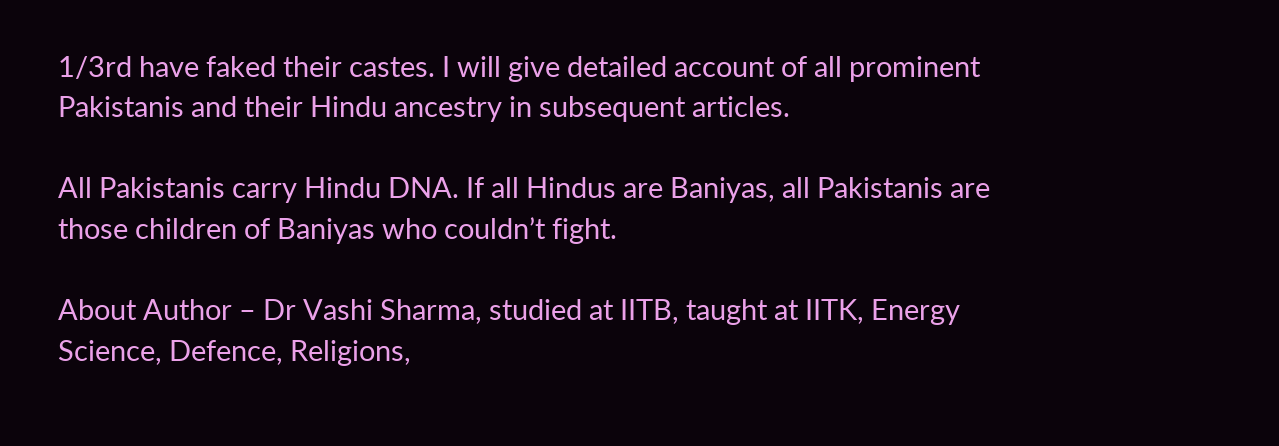1/3rd have faked their castes. I will give detailed account of all prominent Pakistanis and their Hindu ancestry in subsequent articles.

All Pakistanis carry Hindu DNA. If all Hindus are Baniyas, all Pakistanis are those children of Baniyas who couldn’t fight.

About Author – Dr Vashi Sharma, studied at IITB, taught at IITK, Energy Science, Defence, Religions,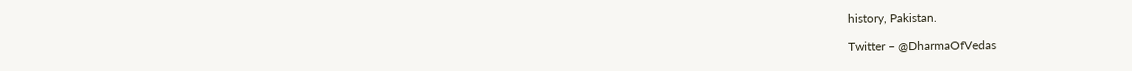history, Pakistan.

Twitter – @DharmaOfVedas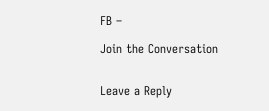FB –

Join the Conversation


Leave a Reply